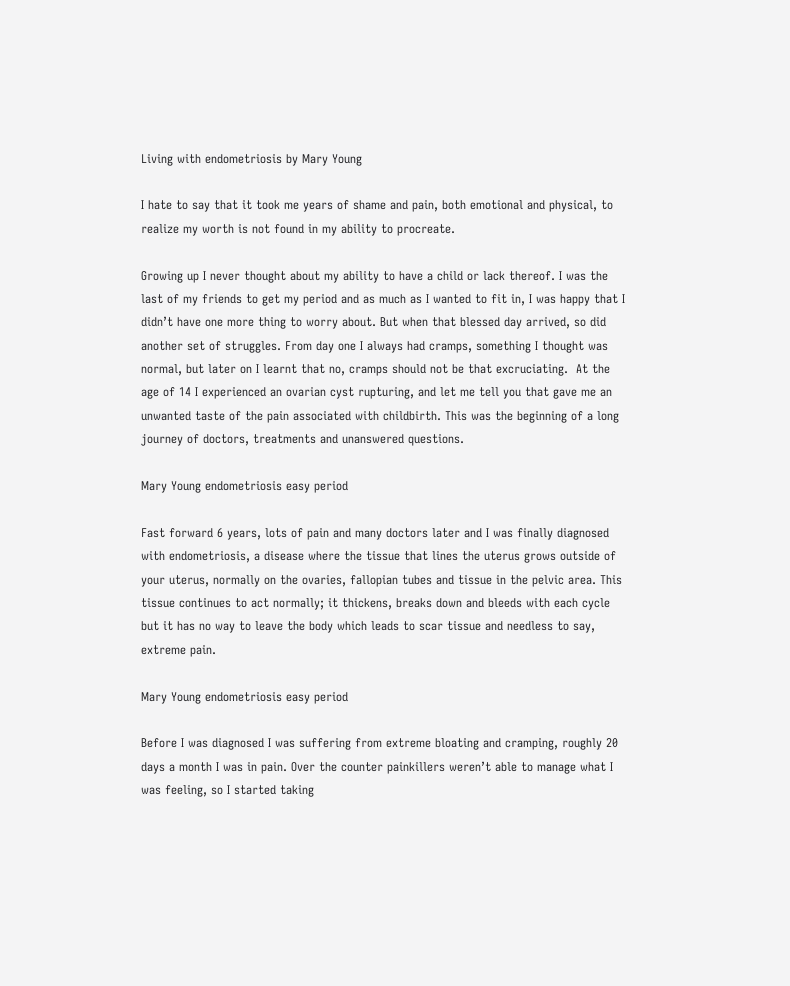Living with endometriosis by Mary Young

I hate to say that it took me years of shame and pain, both emotional and physical, to realize my worth is not found in my ability to procreate.

Growing up I never thought about my ability to have a child or lack thereof. I was the last of my friends to get my period and as much as I wanted to fit in, I was happy that I didn’t have one more thing to worry about. But when that blessed day arrived, so did another set of struggles. From day one I always had cramps, something I thought was normal, but later on I learnt that no, cramps should not be that excruciating.  At the age of 14 I experienced an ovarian cyst rupturing, and let me tell you that gave me an unwanted taste of the pain associated with childbirth. This was the beginning of a long journey of doctors, treatments and unanswered questions.

Mary Young endometriosis easy period

Fast forward 6 years, lots of pain and many doctors later and I was finally diagnosed with endometriosis, a disease where the tissue that lines the uterus grows outside of your uterus, normally on the ovaries, fallopian tubes and tissue in the pelvic area. This tissue continues to act normally; it thickens, breaks down and bleeds with each cycle but it has no way to leave the body which leads to scar tissue and needless to say, extreme pain.

Mary Young endometriosis easy period

Before I was diagnosed I was suffering from extreme bloating and cramping, roughly 20 days a month I was in pain. Over the counter painkillers weren’t able to manage what I was feeling, so I started taking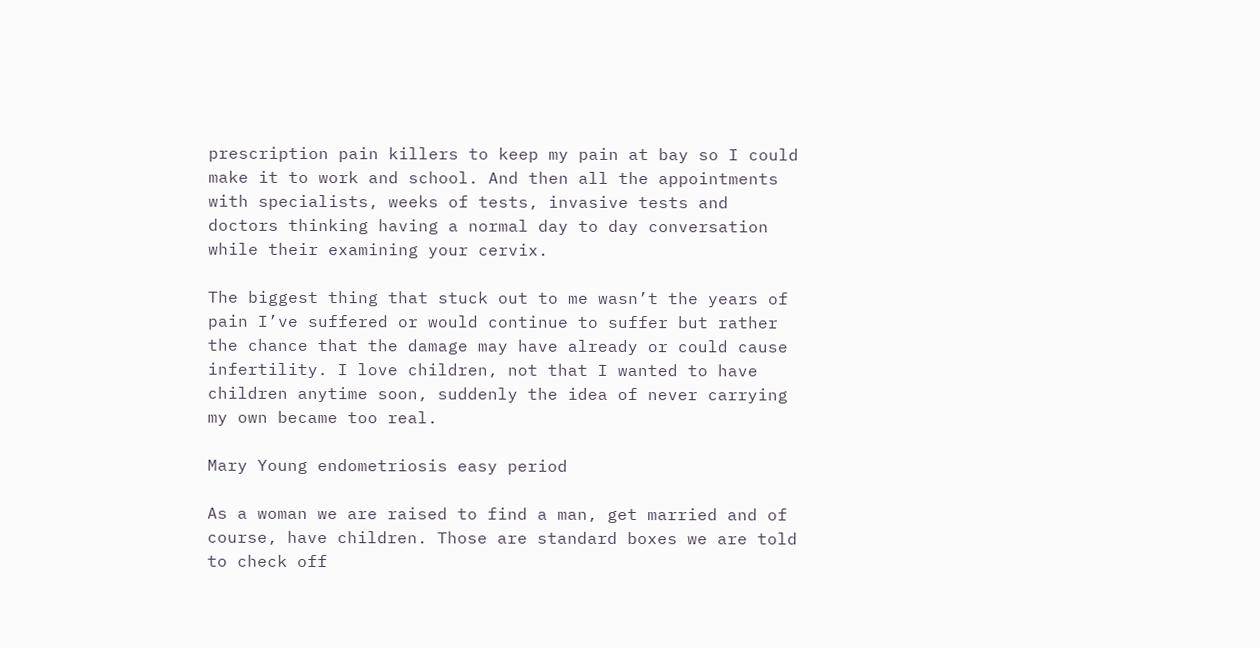prescription pain killers to keep my pain at bay so I could make it to work and school. And then all the appointments with specialists, weeks of tests, invasive tests and doctors thinking having a normal day to day conversation while their examining your cervix.

The biggest thing that stuck out to me wasn’t the years of pain I’ve suffered or would continue to suffer but rather the chance that the damage may have already or could cause infertility. I love children, not that I wanted to have children anytime soon, suddenly the idea of never carrying my own became too real.

Mary Young endometriosis easy period

As a woman we are raised to find a man, get married and of course, have children. Those are standard boxes we are told to check off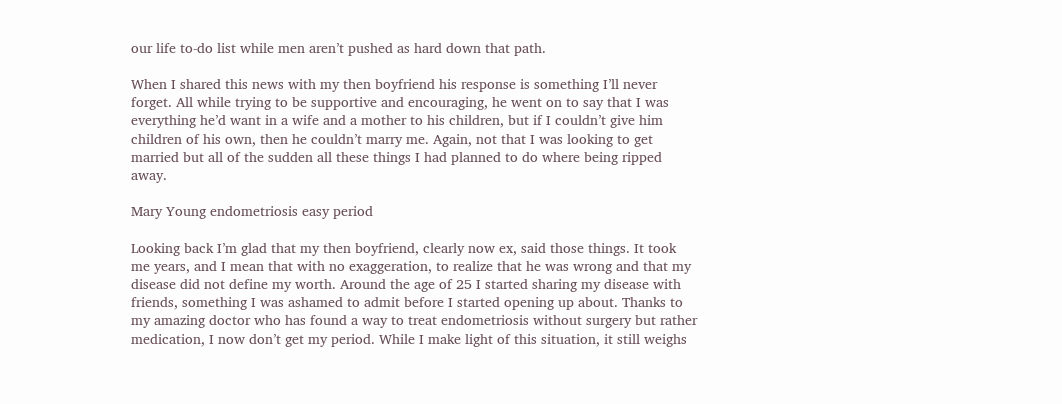our life to-do list while men aren’t pushed as hard down that path.

When I shared this news with my then boyfriend his response is something I’ll never forget. All while trying to be supportive and encouraging, he went on to say that I was everything he’d want in a wife and a mother to his children, but if I couldn’t give him children of his own, then he couldn’t marry me. Again, not that I was looking to get married but all of the sudden all these things I had planned to do where being ripped away.

Mary Young endometriosis easy period

Looking back I’m glad that my then boyfriend, clearly now ex, said those things. It took me years, and I mean that with no exaggeration, to realize that he was wrong and that my disease did not define my worth. Around the age of 25 I started sharing my disease with friends, something I was ashamed to admit before I started opening up about. Thanks to my amazing doctor who has found a way to treat endometriosis without surgery but rather medication, I now don’t get my period. While I make light of this situation, it still weighs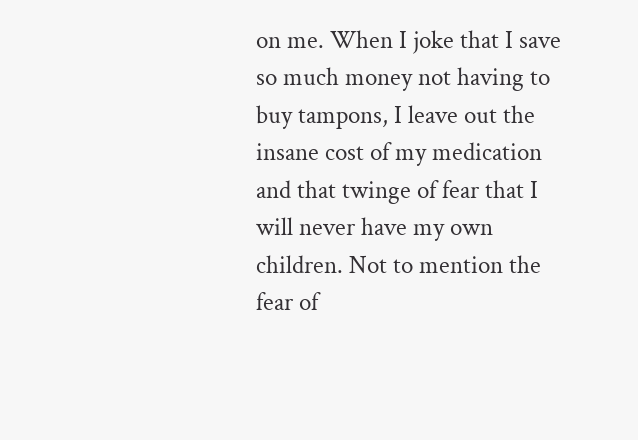on me. When I joke that I save so much money not having to buy tampons, I leave out the insane cost of my medication and that twinge of fear that I will never have my own children. Not to mention the fear of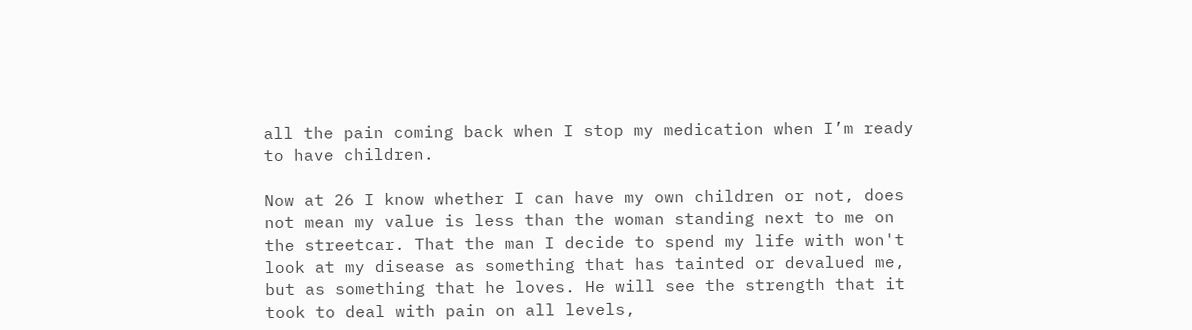all the pain coming back when I stop my medication when I’m ready to have children.

Now at 26 I know whether I can have my own children or not, does not mean my value is less than the woman standing next to me on the streetcar. That the man I decide to spend my life with won't look at my disease as something that has tainted or devalued me, but as something that he loves. He will see the strength that it took to deal with pain on all levels,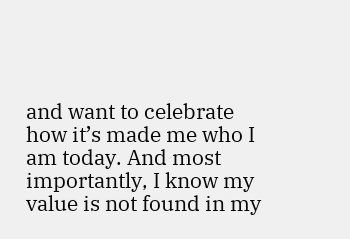and want to celebrate how it’s made me who I am today. And most importantly, I know my value is not found in my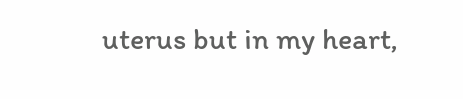uterus but in my heart,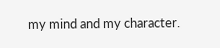my mind and my character.